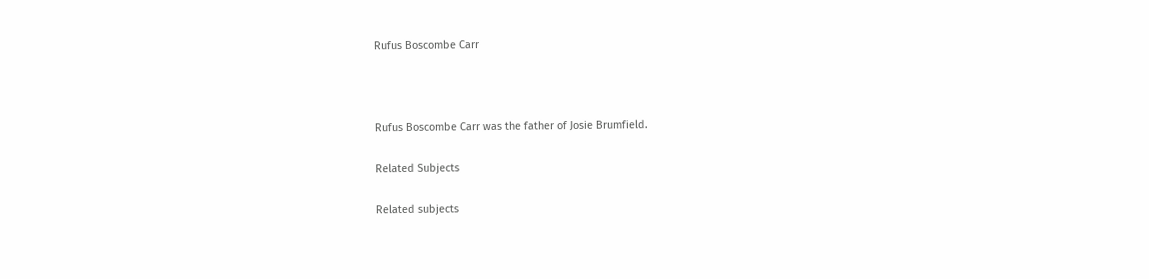Rufus Boscombe Carr



Rufus Boscombe Carr was the father of Josie Brumfield.

Related Subjects

Related subjects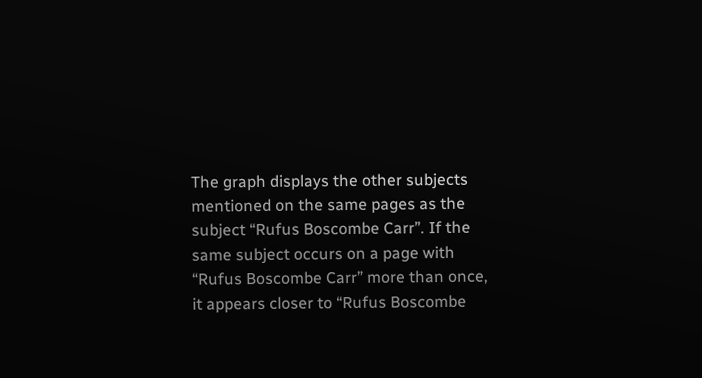The graph displays the other subjects mentioned on the same pages as the subject “Rufus Boscombe Carr”. If the same subject occurs on a page with “Rufus Boscombe Carr” more than once, it appears closer to “Rufus Boscombe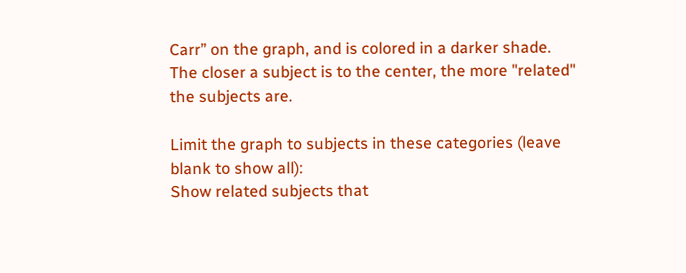Carr” on the graph, and is colored in a darker shade. The closer a subject is to the center, the more "related" the subjects are.

Limit the graph to subjects in these categories (leave blank to show all):
Show related subjects that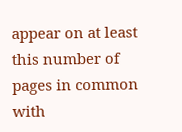appear on at least this number of pages in common with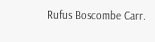Rufus Boscombe Carr.